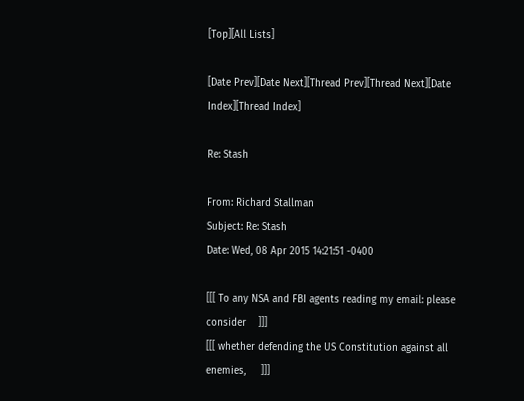[Top][All Lists]

[Date Prev][Date Next][Thread Prev][Thread Next][Date Index][Thread Index]

Re: Stash

From: Richard Stallman
Subject: Re: Stash
Date: Wed, 08 Apr 2015 14:21:51 -0400

[[[ To any NSA and FBI agents reading my email: please consider    ]]]
[[[ whether defending the US Constitution against all enemies,     ]]]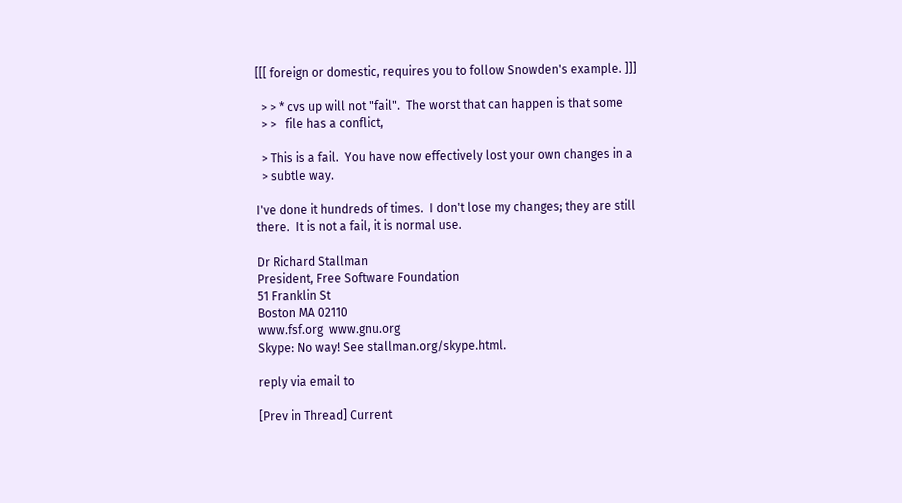[[[ foreign or domestic, requires you to follow Snowden's example. ]]]

  > > * cvs up will not "fail".  The worst that can happen is that some
  > >   file has a conflict,

  > This is a fail.  You have now effectively lost your own changes in a
  > subtle way.

I've done it hundreds of times.  I don't lose my changes; they are still
there.  It is not a fail, it is normal use.

Dr Richard Stallman
President, Free Software Foundation
51 Franklin St
Boston MA 02110
www.fsf.org  www.gnu.org
Skype: No way! See stallman.org/skype.html.

reply via email to

[Prev in Thread] Current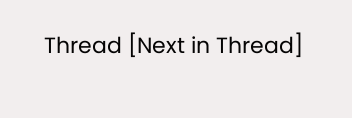Thread [Next in Thread]